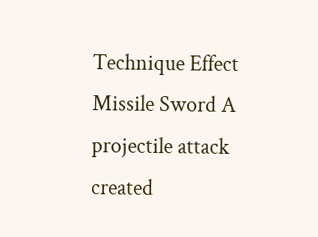Technique Effect
Missile Sword A projectile attack created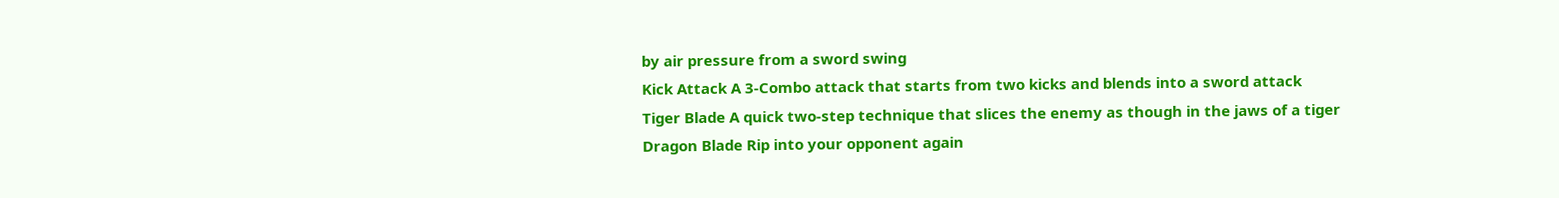by air pressure from a sword swing
Kick Attack A 3-Combo attack that starts from two kicks and blends into a sword attack
Tiger Blade A quick two-step technique that slices the enemy as though in the jaws of a tiger
Dragon Blade Rip into your opponent again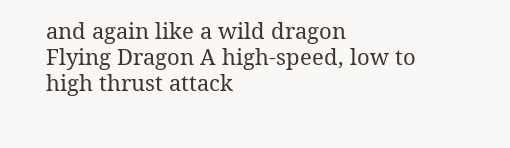and again like a wild dragon
Flying Dragon A high-speed, low to high thrust attack